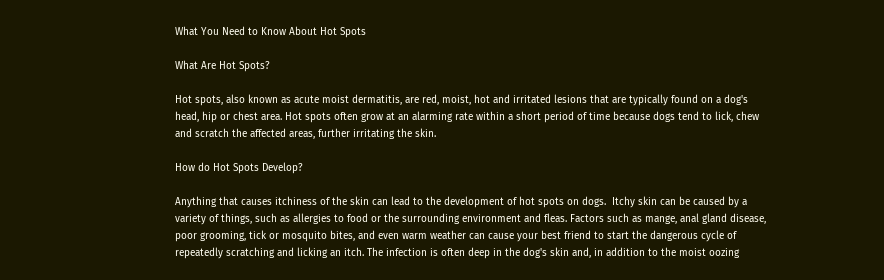What You Need to Know About Hot Spots

What Are Hot Spots?

Hot spots, also known as acute moist dermatitis, are red, moist, hot and irritated lesions that are typically found on a dog's head, hip or chest area. Hot spots often grow at an alarming rate within a short period of time because dogs tend to lick, chew and scratch the affected areas, further irritating the skin.

How do Hot Spots Develop?

Anything that causes itchiness of the skin can lead to the development of hot spots on dogs.  Itchy skin can be caused by a variety of things, such as allergies to food or the surrounding environment and fleas. Factors such as mange, anal gland disease, poor grooming, tick or mosquito bites, and even warm weather can cause your best friend to start the dangerous cycle of repeatedly scratching and licking an itch. The infection is often deep in the dog's skin and, in addition to the moist oozing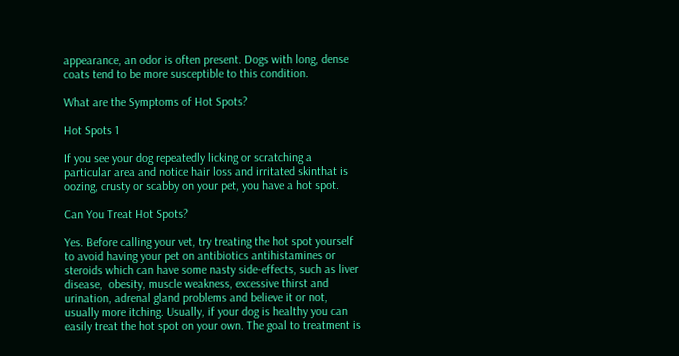appearance, an odor is often present. Dogs with long, dense coats tend to be more susceptible to this condition.

What are the Symptoms of Hot Spots?

Hot Spots 1

If you see your dog repeatedly licking or scratching a particular area and notice hair loss and irritated skinthat is oozing, crusty or scabby on your pet, you have a hot spot.

Can You Treat Hot Spots?

Yes. Before calling your vet, try treating the hot spot yourself to avoid having your pet on antibiotics antihistamines or steroids which can have some nasty side-effects, such as liver disease,  obesity, muscle weakness, excessive thirst and urination, adrenal gland problems and believe it or not, usually more itching. Usually, if your dog is healthy you can easily treat the hot spot on your own. The goal to treatment is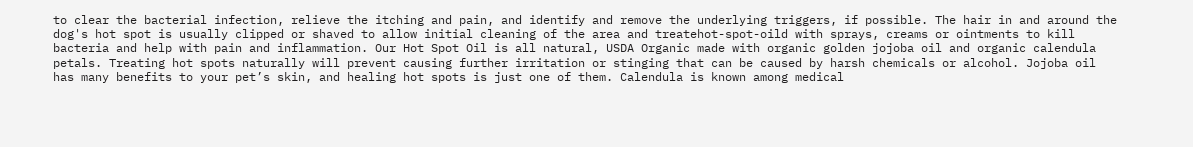to clear the bacterial infection, relieve the itching and pain, and identify and remove the underlying triggers, if possible. The hair in and around the dog's hot spot is usually clipped or shaved to allow initial cleaning of the area and treatehot-spot-oild with sprays, creams or ointments to kill bacteria and help with pain and inflammation. Our Hot Spot Oil is all natural, USDA Organic made with organic golden jojoba oil and organic calendula petals. Treating hot spots naturally will prevent causing further irritation or stinging that can be caused by harsh chemicals or alcohol. Jojoba oil has many benefits to your pet’s skin, and healing hot spots is just one of them. Calendula is known among medical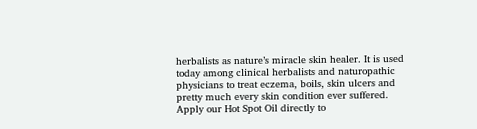herbalists as nature’s miracle skin healer. It is used today among clinical herbalists and naturopathic physicians to treat eczema, boils, skin ulcers and pretty much every skin condition ever suffered. Apply our Hot Spot Oil directly to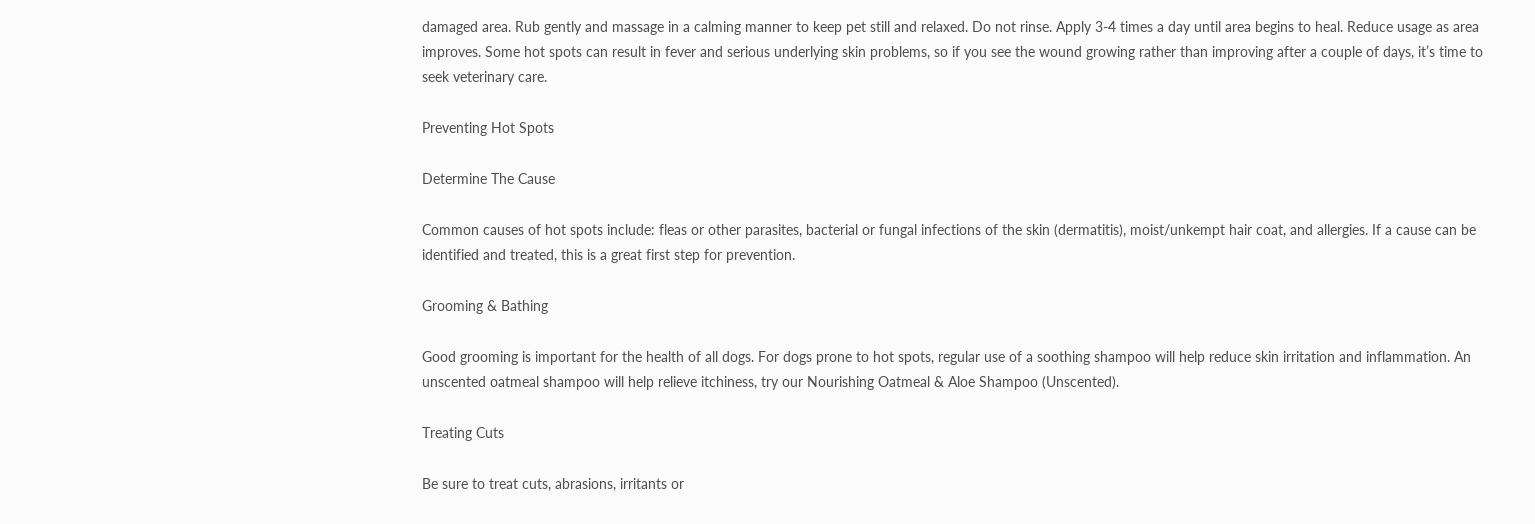damaged area. Rub gently and massage in a calming manner to keep pet still and relaxed. Do not rinse. Apply 3-4 times a day until area begins to heal. Reduce usage as area improves. Some hot spots can result in fever and serious underlying skin problems, so if you see the wound growing rather than improving after a couple of days, it’s time to seek veterinary care.

Preventing Hot Spots

Determine The Cause

Common causes of hot spots include: fleas or other parasites, bacterial or fungal infections of the skin (dermatitis), moist/unkempt hair coat, and allergies. If a cause can be identified and treated, this is a great first step for prevention.

Grooming & Bathing

Good grooming is important for the health of all dogs. For dogs prone to hot spots, regular use of a soothing shampoo will help reduce skin irritation and inflammation. An unscented oatmeal shampoo will help relieve itchiness, try our Nourishing Oatmeal & Aloe Shampoo (Unscented).

Treating Cuts

Be sure to treat cuts, abrasions, irritants or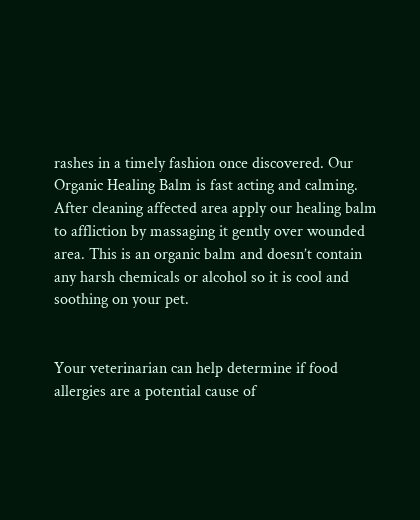rashes in a timely fashion once discovered. Our Organic Healing Balm is fast acting and calming. After cleaning affected area apply our healing balm to affliction by massaging it gently over wounded area. This is an organic balm and doesn’t contain any harsh chemicals or alcohol so it is cool and soothing on your pet.


Your veterinarian can help determine if food allergies are a potential cause of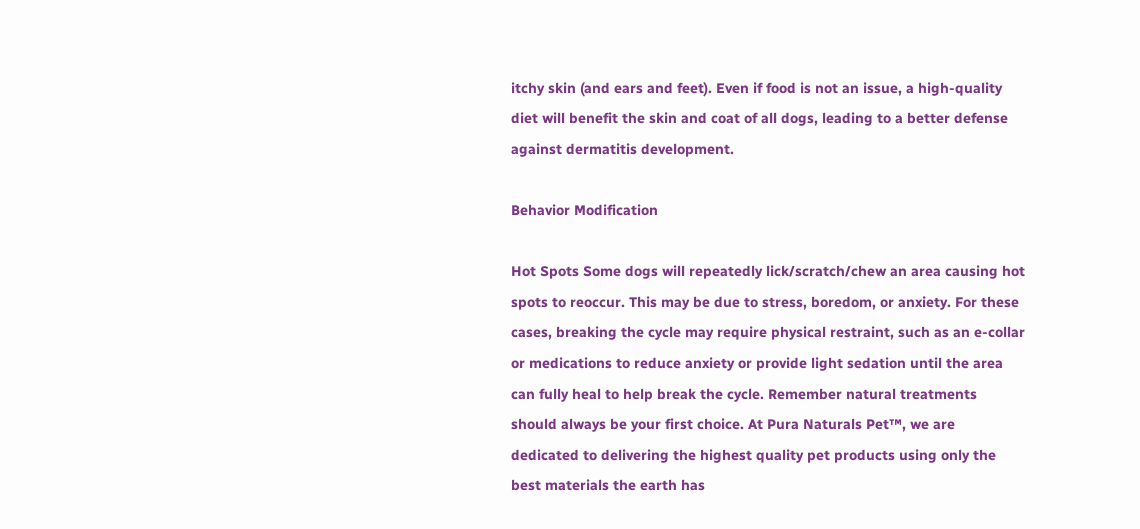itchy skin (and ears and feet). Even if food is not an issue, a high-quality diet will benefit the skin and coat of all dogs, leading to a better defense against dermatitis development.

Behavior Modification

Hot Spots Some dogs will repeatedly lick/scratch/chew an area causing hot spots to reoccur. This may be due to stress, boredom, or anxiety. For these cases, breaking the cycle may require physical restraint, such as an e-collar or medications to reduce anxiety or provide light sedation until the area can fully heal to help break the cycle. Remember natural treatments should always be your first choice. At Pura Naturals Pet™, we are dedicated to delivering the highest quality pet products using only the best materials the earth has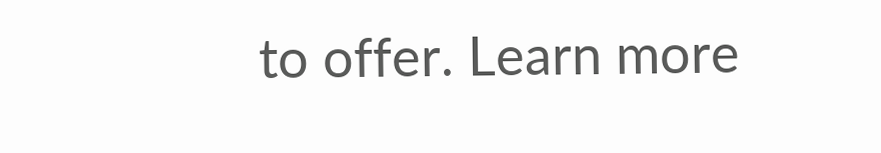to offer. Learn more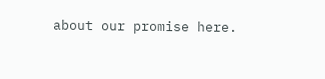about our promise here.